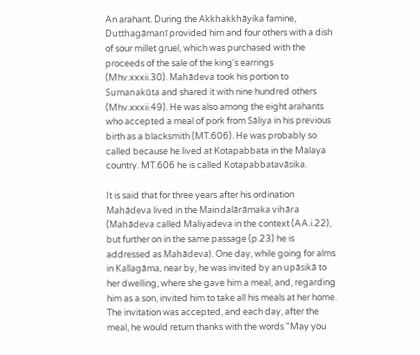An arahant. During the Akkhakkhāyika famine, Dutthagāmanī provided him and four others with a dish of sour millet gruel, which was purchased with the proceeds of the sale of the king's earrings (Mhv.xxxii.30). Mahādeva took his portion to Sumanakūta and shared it with nine hundred others (Mhv.xxxii.49). He was also among the eight arahants who accepted a meal of pork from Sāliya in his previous birth as a blacksmith (MT.606). He was probably so called because he lived at Kotapabbata in the Malaya country. MT.606 he is called Kotapabbatavāsika.

It is said that for three years after his ordination Mahādeva lived in the Maindalārāmaka vihāra (Mahādeva called Maliyadeva in the context (AA.i.22), but further on in the same passage (p.23) he is addressed as Mahādeva). One day, while going for alms in Kallagāma, near by, he was invited by an upāsikā to her dwelling, where she gave him a meal, and, regarding him as a son, invited him to take all his meals at her home. The invitation was accepted, and each day, after the meal, he would return thanks with the words "May you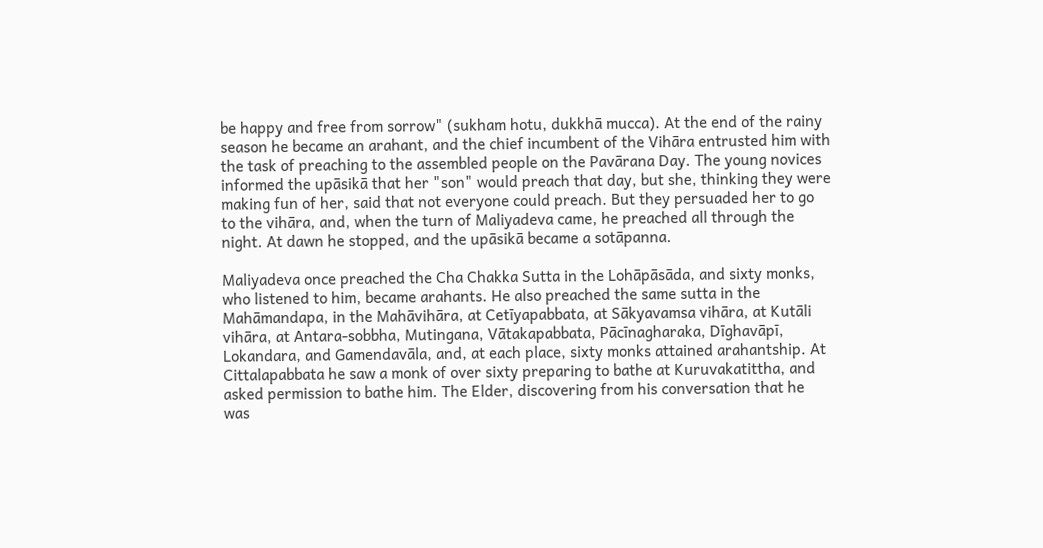be happy and free from sorrow" (sukham hotu, dukkhā mucca). At the end of the rainy season he became an arahant, and the chief incumbent of the Vihāra entrusted him with the task of preaching to the assembled people on the Pavārana Day. The young novices informed the upāsikā that her "son" would preach that day, but she, thinking they were making fun of her, said that not everyone could preach. But they persuaded her to go to the vihāra, and, when the turn of Maliyadeva came, he preached all through the night. At dawn he stopped, and the upāsikā became a sotāpanna.

Maliyadeva once preached the Cha Chakka Sutta in the Lohāpāsāda, and sixty monks, who listened to him, became arahants. He also preached the same sutta in the Mahāmandapa, in the Mahāvihāra, at Cetīyapabbata, at Sākyavamsa vihāra, at Kutāli vihāra, at Antara-sobbha, Mutingana, Vātakapabbata, Pācīnagharaka, Dīghavāpī, Lokandara, and Gamendavāla, and, at each place, sixty monks attained arahantship. At Cittalapabbata he saw a monk of over sixty preparing to bathe at Kuruvakatittha, and asked permission to bathe him. The Elder, discovering from his conversation that he was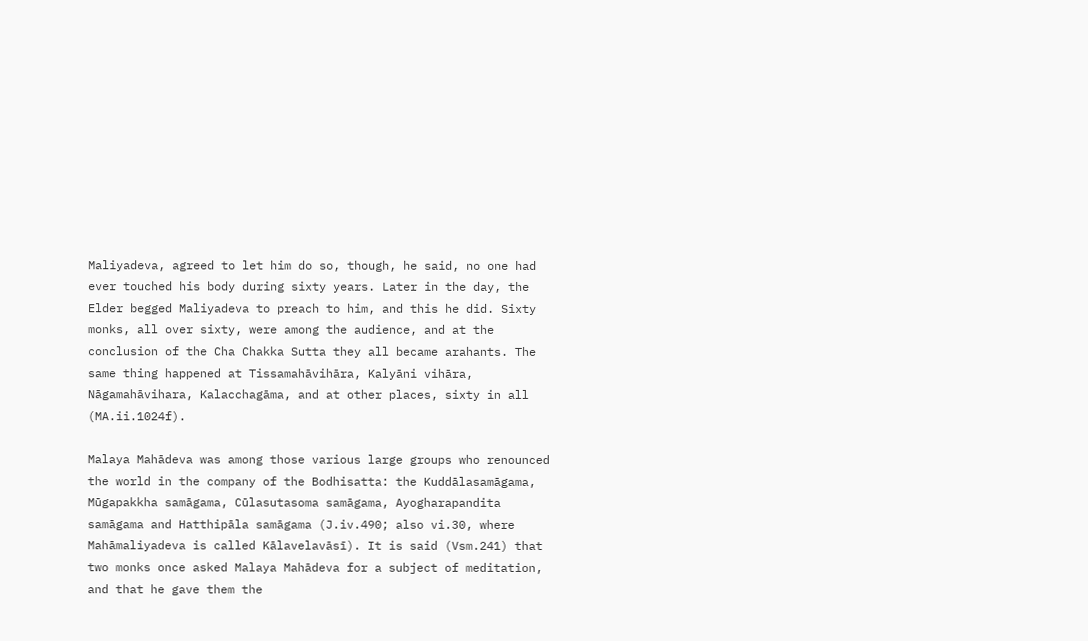Maliyadeva, agreed to let him do so, though, he said, no one had ever touched his body during sixty years. Later in the day, the Elder begged Maliyadeva to preach to him, and this he did. Sixty monks, all over sixty, were among the audience, and at the conclusion of the Cha Chakka Sutta they all became arahants. The same thing happened at Tissamahāvihāra, Kalyāni vihāra, Nāgamahāvihara, Kalacchagāma, and at other places, sixty in all (MA.ii.1024f).

Malaya Mahādeva was among those various large groups who renounced the world in the company of the Bodhisatta: the Kuddālasamāgama, Mūgapakkha samāgama, Cūlasutasoma samāgama, Ayogharapandita samāgama and Hatthipāla samāgama (J.iv.490; also vi.30, where Mahāmaliyadeva is called Kālavelavāsī). It is said (Vsm.241) that two monks once asked Malaya Mahādeva for a subject of meditation, and that he gave them the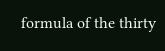formula of the thirty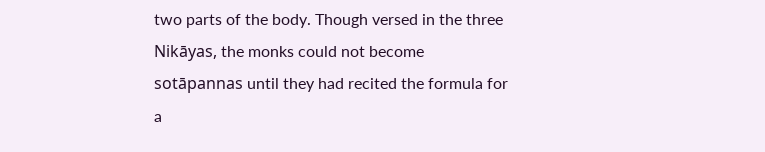two parts of the body. Though versed in the three Nikāyas, the monks could not become sotāpannas until they had recited the formula for a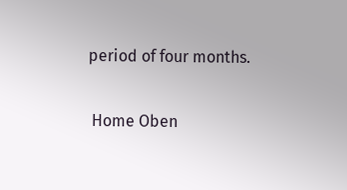period of four months.

 Home Oben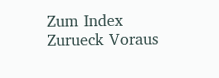Zum Index Zurueck Voraus